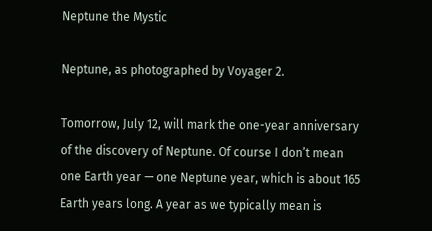Neptune the Mystic

Neptune, as photographed by Voyager 2.

Tomorrow, July 12, will mark the one-year anniversary of the discovery of Neptune. Of course I don’t mean one Earth year — one Neptune year, which is about 165 Earth years long. A year as we typically mean is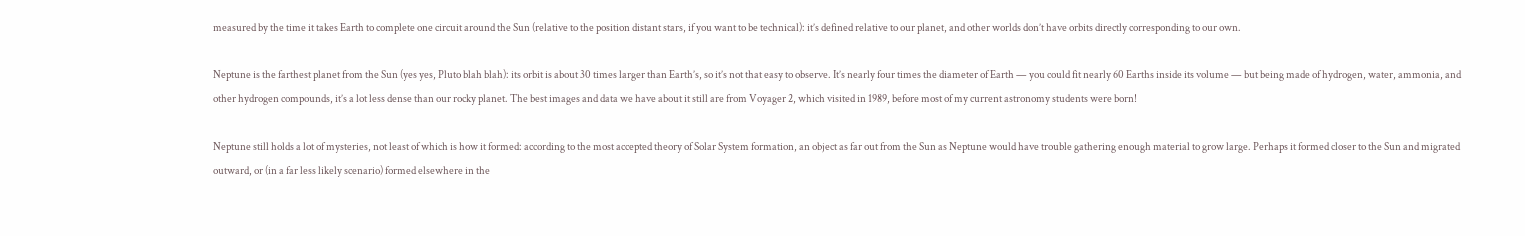measured by the time it takes Earth to complete one circuit around the Sun (relative to the position distant stars, if you want to be technical): it’s defined relative to our planet, and other worlds don’t have orbits directly corresponding to our own.

Neptune is the farthest planet from the Sun (yes yes, Pluto blah blah): its orbit is about 30 times larger than Earth’s, so it’s not that easy to observe. It’s nearly four times the diameter of Earth — you could fit nearly 60 Earths inside its volume — but being made of hydrogen, water, ammonia, and other hydrogen compounds, it’s a lot less dense than our rocky planet. The best images and data we have about it still are from Voyager 2, which visited in 1989, before most of my current astronomy students were born!

Neptune still holds a lot of mysteries, not least of which is how it formed: according to the most accepted theory of Solar System formation, an object as far out from the Sun as Neptune would have trouble gathering enough material to grow large. Perhaps it formed closer to the Sun and migrated outward, or (in a far less likely scenario) formed elsewhere in the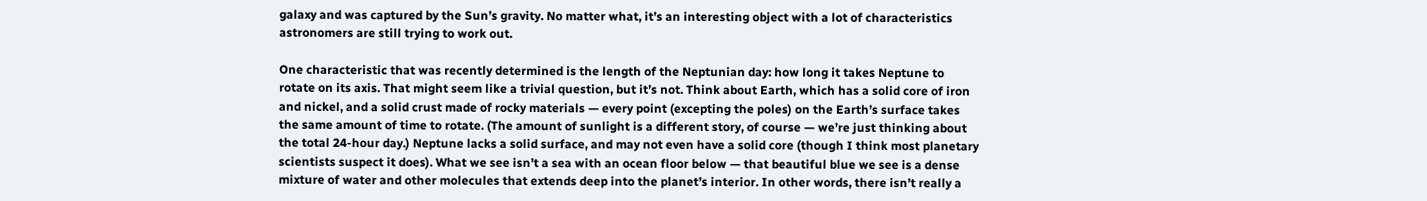galaxy and was captured by the Sun’s gravity. No matter what, it’s an interesting object with a lot of characteristics astronomers are still trying to work out.

One characteristic that was recently determined is the length of the Neptunian day: how long it takes Neptune to rotate on its axis. That might seem like a trivial question, but it’s not. Think about Earth, which has a solid core of iron and nickel, and a solid crust made of rocky materials — every point (excepting the poles) on the Earth’s surface takes the same amount of time to rotate. (The amount of sunlight is a different story, of course — we’re just thinking about the total 24-hour day.) Neptune lacks a solid surface, and may not even have a solid core (though I think most planetary scientists suspect it does). What we see isn’t a sea with an ocean floor below — that beautiful blue we see is a dense mixture of water and other molecules that extends deep into the planet’s interior. In other words, there isn’t really a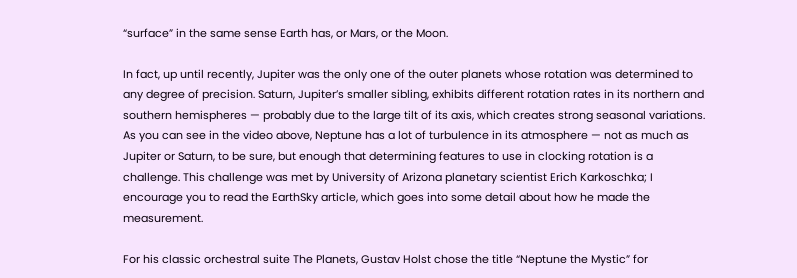“surface” in the same sense Earth has, or Mars, or the Moon.

In fact, up until recently, Jupiter was the only one of the outer planets whose rotation was determined to any degree of precision. Saturn, Jupiter’s smaller sibling, exhibits different rotation rates in its northern and southern hemispheres — probably due to the large tilt of its axis, which creates strong seasonal variations. As you can see in the video above, Neptune has a lot of turbulence in its atmosphere — not as much as Jupiter or Saturn, to be sure, but enough that determining features to use in clocking rotation is a challenge. This challenge was met by University of Arizona planetary scientist Erich Karkoschka; I encourage you to read the EarthSky article, which goes into some detail about how he made the measurement.

For his classic orchestral suite The Planets, Gustav Holst chose the title “Neptune the Mystic” for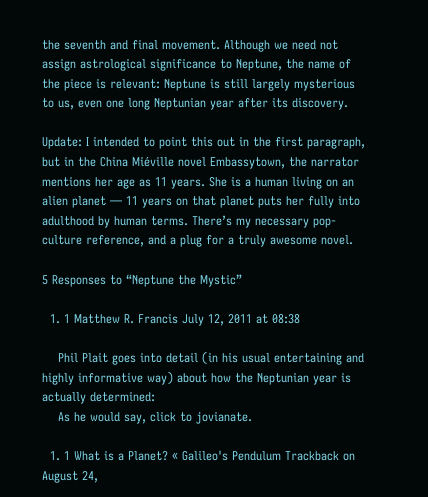the seventh and final movement. Although we need not assign astrological significance to Neptune, the name of the piece is relevant: Neptune is still largely mysterious to us, even one long Neptunian year after its discovery.

Update: I intended to point this out in the first paragraph, but in the China Miéville novel Embassytown, the narrator mentions her age as 11 years. She is a human living on an alien planet — 11 years on that planet puts her fully into adulthood by human terms. There’s my necessary pop-culture reference, and a plug for a truly awesome novel.

5 Responses to “Neptune the Mystic”

  1. 1 Matthew R. Francis July 12, 2011 at 08:38

    Phil Plait goes into detail (in his usual entertaining and highly informative way) about how the Neptunian year is actually determined:
    As he would say, click to jovianate.

  1. 1 What is a Planet? « Galileo's Pendulum Trackback on August 24,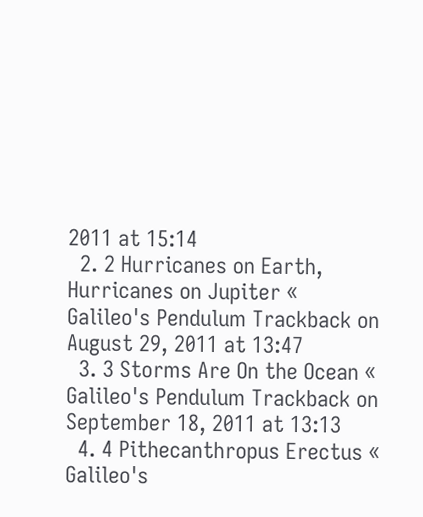2011 at 15:14
  2. 2 Hurricanes on Earth, Hurricanes on Jupiter « Galileo's Pendulum Trackback on August 29, 2011 at 13:47
  3. 3 Storms Are On the Ocean « Galileo's Pendulum Trackback on September 18, 2011 at 13:13
  4. 4 Pithecanthropus Erectus « Galileo's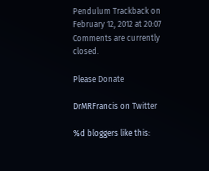Pendulum Trackback on February 12, 2012 at 20:07
Comments are currently closed.

Please Donate

DrMRFrancis on Twitter

%d bloggers like this: